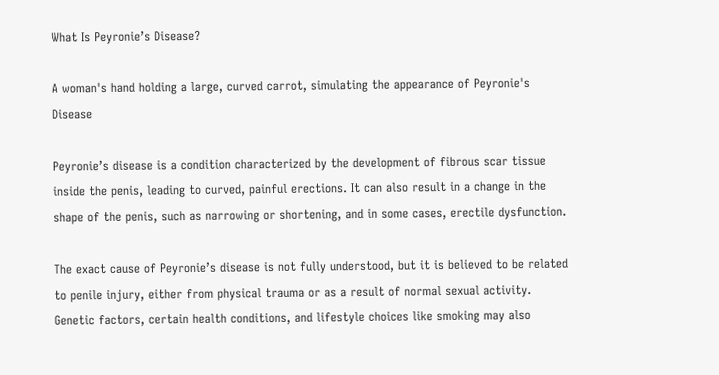What Is Peyronie’s Disease?

A woman's hand holding a large, curved carrot, simulating the appearance of Peyronie's Disease

Peyronie’s disease is a condition characterized by the development of fibrous scar tissue inside the penis, leading to curved, painful erections. It can also result in a change in the shape of the penis, such as narrowing or shortening, and in some cases, erectile dysfunction.

The exact cause of Peyronie’s disease is not fully understood, but it is believed to be related to penile injury, either from physical trauma or as a result of normal sexual activity. Genetic factors, certain health conditions, and lifestyle choices like smoking may also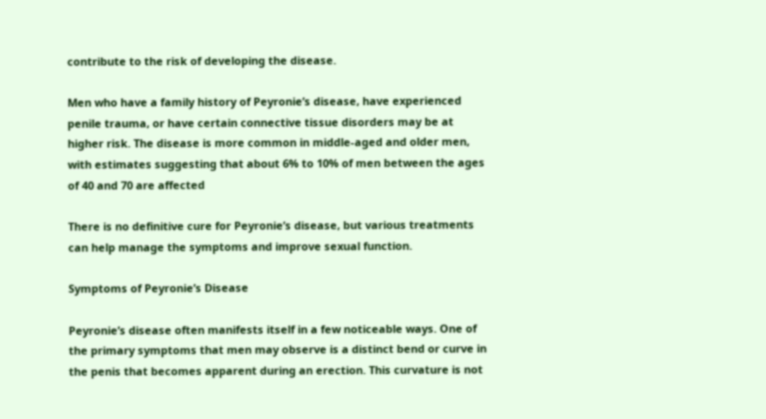contribute to the risk of developing the disease.

Men who have a family history of Peyronie’s disease, have experienced penile trauma, or have certain connective tissue disorders may be at higher risk. The disease is more common in middle-aged and older men, with estimates suggesting that about 6% to 10% of men between the ages of 40 and 70 are affected

There is no definitive cure for Peyronie’s disease, but various treatments can help manage the symptoms and improve sexual function.

Symptoms of Peyronie’s Disease

Peyronie’s disease often manifests itself in a few noticeable ways. One of the primary symptoms that men may observe is a distinct bend or curve in the penis that becomes apparent during an erection. This curvature is not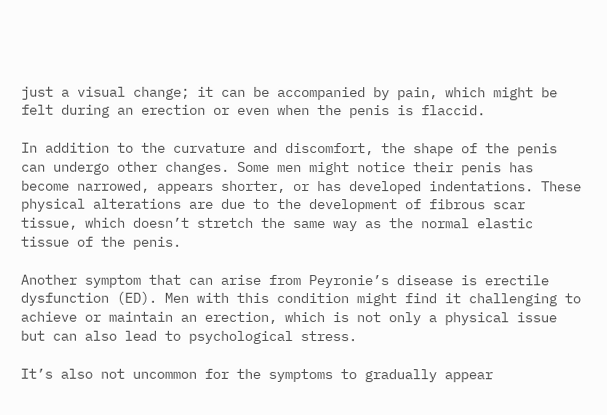just a visual change; it can be accompanied by pain, which might be felt during an erection or even when the penis is flaccid.

In addition to the curvature and discomfort, the shape of the penis can undergo other changes. Some men might notice their penis has become narrowed, appears shorter, or has developed indentations. These physical alterations are due to the development of fibrous scar tissue, which doesn’t stretch the same way as the normal elastic tissue of the penis.

Another symptom that can arise from Peyronie’s disease is erectile dysfunction (ED). Men with this condition might find it challenging to achieve or maintain an erection, which is not only a physical issue but can also lead to psychological stress.

It’s also not uncommon for the symptoms to gradually appear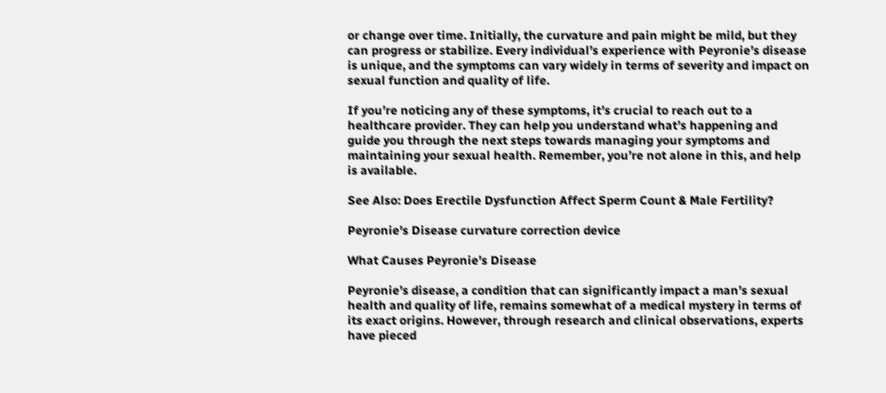or change over time. Initially, the curvature and pain might be mild, but they can progress or stabilize. Every individual’s experience with Peyronie’s disease is unique, and the symptoms can vary widely in terms of severity and impact on sexual function and quality of life.

If you’re noticing any of these symptoms, it’s crucial to reach out to a healthcare provider. They can help you understand what’s happening and guide you through the next steps towards managing your symptoms and maintaining your sexual health. Remember, you’re not alone in this, and help is available.

See Also: Does Erectile Dysfunction Affect Sperm Count & Male Fertility?

Peyronie's Disease curvature correction device

What Causes Peyronie’s Disease

Peyronie’s disease, a condition that can significantly impact a man’s sexual health and quality of life, remains somewhat of a medical mystery in terms of its exact origins. However, through research and clinical observations, experts have pieced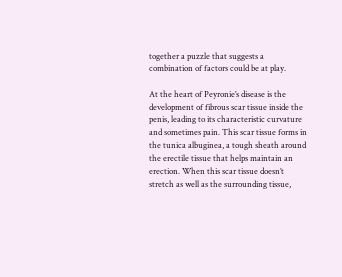together a puzzle that suggests a combination of factors could be at play.

At the heart of Peyronie’s disease is the development of fibrous scar tissue inside the penis, leading to its characteristic curvature and sometimes pain. This scar tissue forms in the tunica albuginea, a tough sheath around the erectile tissue that helps maintain an erection. When this scar tissue doesn’t stretch as well as the surrounding tissue,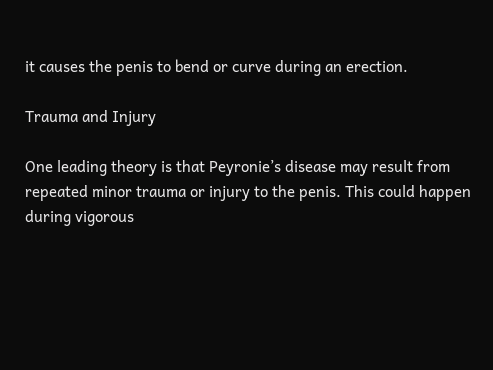it causes the penis to bend or curve during an erection.

Trauma and Injury

One leading theory is that Peyronie’s disease may result from repeated minor trauma or injury to the penis. This could happen during vigorous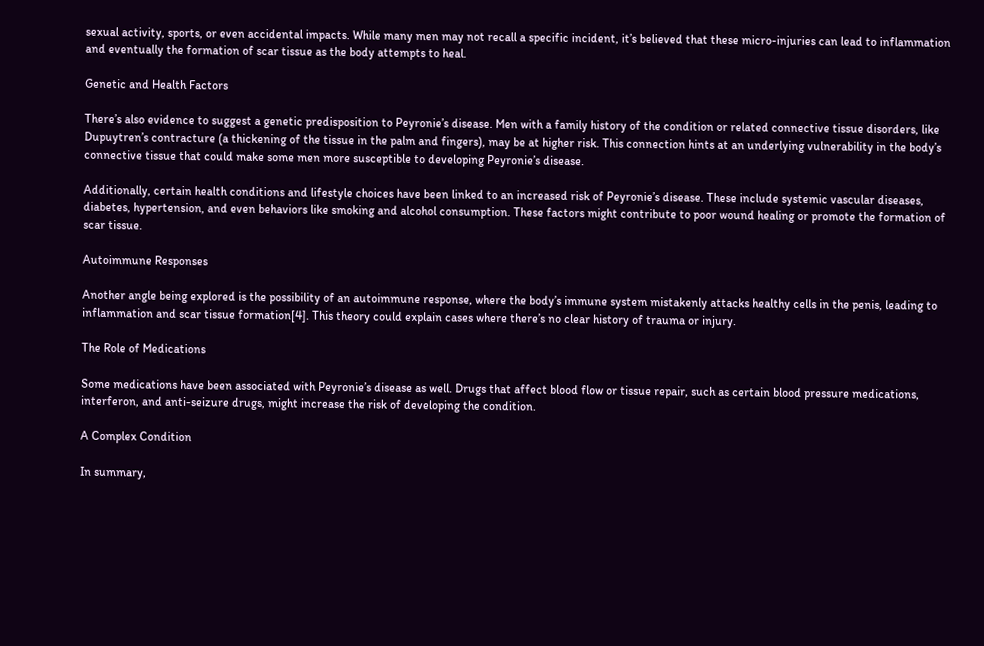sexual activity, sports, or even accidental impacts. While many men may not recall a specific incident, it’s believed that these micro-injuries can lead to inflammation and eventually the formation of scar tissue as the body attempts to heal.

Genetic and Health Factors

There’s also evidence to suggest a genetic predisposition to Peyronie’s disease. Men with a family history of the condition or related connective tissue disorders, like Dupuytren’s contracture (a thickening of the tissue in the palm and fingers), may be at higher risk. This connection hints at an underlying vulnerability in the body’s connective tissue that could make some men more susceptible to developing Peyronie’s disease.

Additionally, certain health conditions and lifestyle choices have been linked to an increased risk of Peyronie’s disease. These include systemic vascular diseases, diabetes, hypertension, and even behaviors like smoking and alcohol consumption. These factors might contribute to poor wound healing or promote the formation of scar tissue.

Autoimmune Responses

Another angle being explored is the possibility of an autoimmune response, where the body’s immune system mistakenly attacks healthy cells in the penis, leading to inflammation and scar tissue formation[4]. This theory could explain cases where there’s no clear history of trauma or injury.

The Role of Medications

Some medications have been associated with Peyronie’s disease as well. Drugs that affect blood flow or tissue repair, such as certain blood pressure medications, interferon, and anti-seizure drugs, might increase the risk of developing the condition.

A Complex Condition

In summary,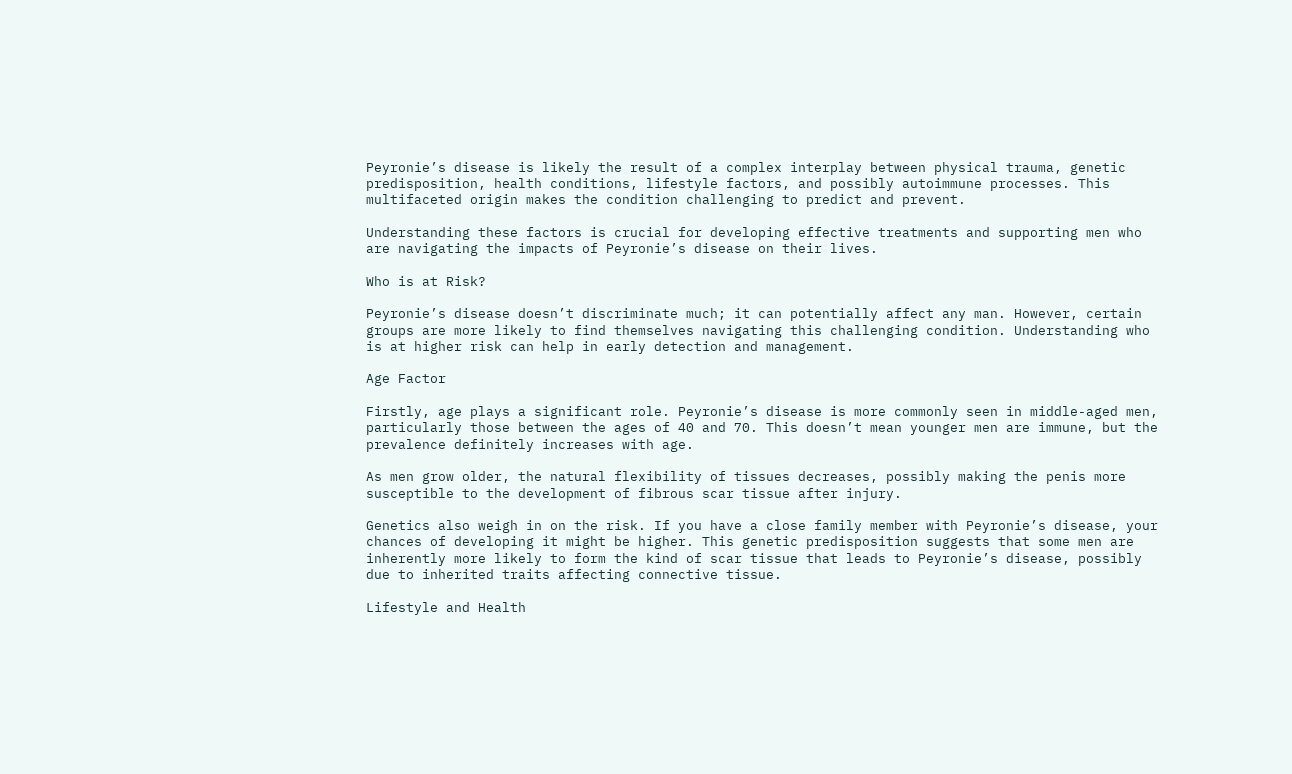Peyronie’s disease is likely the result of a complex interplay between physical trauma, genetic predisposition, health conditions, lifestyle factors, and possibly autoimmune processes. This multifaceted origin makes the condition challenging to predict and prevent.

Understanding these factors is crucial for developing effective treatments and supporting men who are navigating the impacts of Peyronie’s disease on their lives.

Who is at Risk?

Peyronie’s disease doesn’t discriminate much; it can potentially affect any man. However, certain groups are more likely to find themselves navigating this challenging condition. Understanding who is at higher risk can help in early detection and management.

Age Factor

Firstly, age plays a significant role. Peyronie’s disease is more commonly seen in middle-aged men, particularly those between the ages of 40 and 70. This doesn’t mean younger men are immune, but the prevalence definitely increases with age.

As men grow older, the natural flexibility of tissues decreases, possibly making the penis more susceptible to the development of fibrous scar tissue after injury.

Genetics also weigh in on the risk. If you have a close family member with Peyronie’s disease, your chances of developing it might be higher. This genetic predisposition suggests that some men are inherently more likely to form the kind of scar tissue that leads to Peyronie’s disease, possibly due to inherited traits affecting connective tissue.

Lifestyle and Health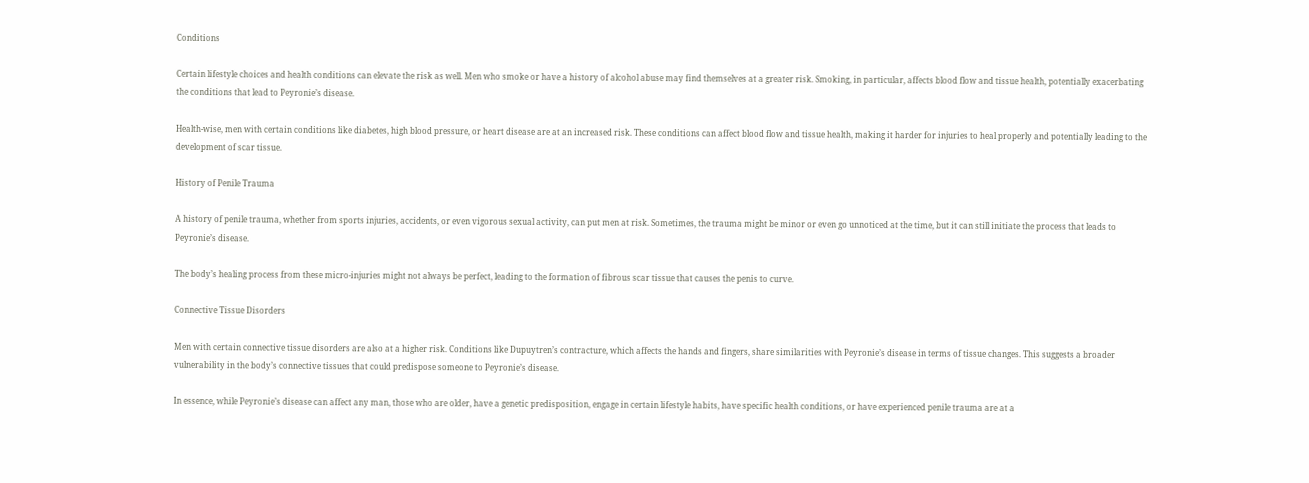Conditions

Certain lifestyle choices and health conditions can elevate the risk as well. Men who smoke or have a history of alcohol abuse may find themselves at a greater risk. Smoking, in particular, affects blood flow and tissue health, potentially exacerbating the conditions that lead to Peyronie’s disease.

Health-wise, men with certain conditions like diabetes, high blood pressure, or heart disease are at an increased risk. These conditions can affect blood flow and tissue health, making it harder for injuries to heal properly and potentially leading to the development of scar tissue.

History of Penile Trauma

A history of penile trauma, whether from sports injuries, accidents, or even vigorous sexual activity, can put men at risk. Sometimes, the trauma might be minor or even go unnoticed at the time, but it can still initiate the process that leads to Peyronie’s disease.

The body’s healing process from these micro-injuries might not always be perfect, leading to the formation of fibrous scar tissue that causes the penis to curve.

Connective Tissue Disorders

Men with certain connective tissue disorders are also at a higher risk. Conditions like Dupuytren’s contracture, which affects the hands and fingers, share similarities with Peyronie’s disease in terms of tissue changes. This suggests a broader vulnerability in the body’s connective tissues that could predispose someone to Peyronie’s disease.

In essence, while Peyronie’s disease can affect any man, those who are older, have a genetic predisposition, engage in certain lifestyle habits, have specific health conditions, or have experienced penile trauma are at a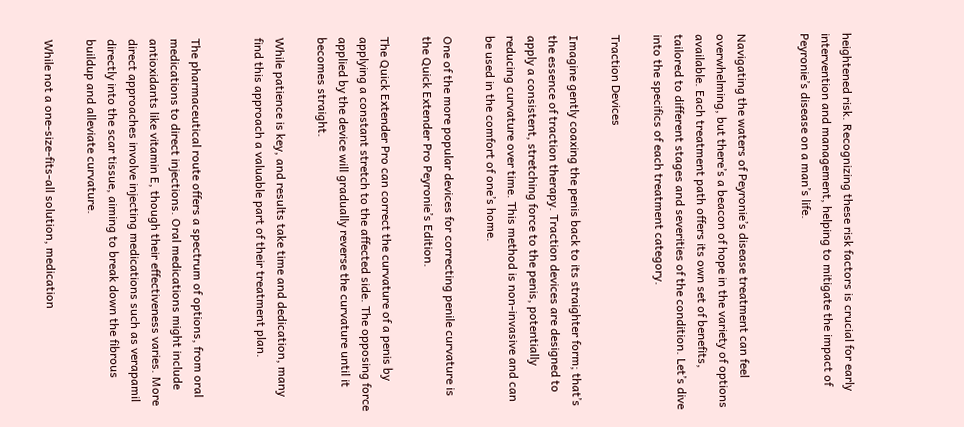heightened risk. Recognizing these risk factors is crucial for early intervention and management, helping to mitigate the impact of Peyronie’s disease on a man’s life.


Navigating the waters of Peyronie’s disease treatment can feel overwhelming, but there’s a beacon of hope in the variety of options available. Each treatment path offers its own set of benefits, tailored to different stages and severities of the condition. Let’s dive into the specifics of each treatment category.

Traction Devices

Imagine gently coaxing the penis back to its straighter form; that’s the essence of traction therapy. Traction devices are designed to apply a consistent, stretching force to the penis, potentially reducing curvature over time. This method is non-invasive and can be used in the comfort of one’s home.

One of the more popular devices for correcting penile curvature is the Quick Extender Pro Peyronie’s Edition.

The Quick Extender Pro can correct the curvature of a penis by applying a constant stretch to the affected side. The opposing force applied by the device will gradually reverse the curvature until it becomes straight.

While patience is key, and results take time and dedication, many find this approach a valuable part of their treatment plan.


The pharmaceutical route offers a spectrum of options, from oral medications to direct injections. Oral medications might include antioxidants like vitamin E, though their effectiveness varies. More direct approaches involve injecting medications such as verapamil directly into the scar tissue, aiming to break down the fibrous buildup and alleviate curvature.

While not a one-size-fits-all solution, medication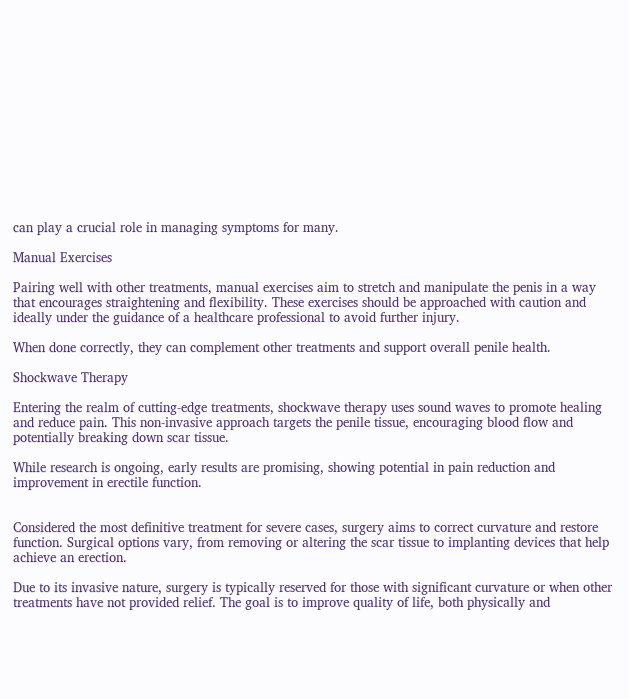can play a crucial role in managing symptoms for many.

Manual Exercises

Pairing well with other treatments, manual exercises aim to stretch and manipulate the penis in a way that encourages straightening and flexibility. These exercises should be approached with caution and ideally under the guidance of a healthcare professional to avoid further injury.

When done correctly, they can complement other treatments and support overall penile health.

Shockwave Therapy

Entering the realm of cutting-edge treatments, shockwave therapy uses sound waves to promote healing and reduce pain. This non-invasive approach targets the penile tissue, encouraging blood flow and potentially breaking down scar tissue.

While research is ongoing, early results are promising, showing potential in pain reduction and improvement in erectile function.


Considered the most definitive treatment for severe cases, surgery aims to correct curvature and restore function. Surgical options vary, from removing or altering the scar tissue to implanting devices that help achieve an erection.

Due to its invasive nature, surgery is typically reserved for those with significant curvature or when other treatments have not provided relief. The goal is to improve quality of life, both physically and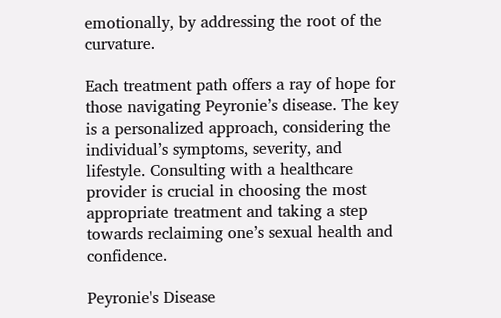emotionally, by addressing the root of the curvature.

Each treatment path offers a ray of hope for those navigating Peyronie’s disease. The key is a personalized approach, considering the individual’s symptoms, severity, and lifestyle. Consulting with a healthcare provider is crucial in choosing the most appropriate treatment and taking a step towards reclaiming one’s sexual health and confidence.

Peyronie's Disease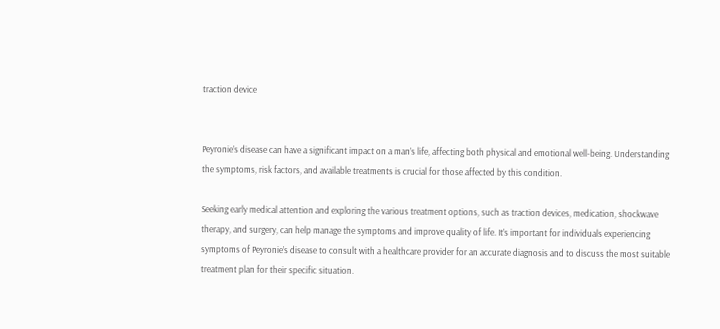traction device


Peyronie’s disease can have a significant impact on a man’s life, affecting both physical and emotional well-being. Understanding the symptoms, risk factors, and available treatments is crucial for those affected by this condition.

Seeking early medical attention and exploring the various treatment options, such as traction devices, medication, shockwave therapy, and surgery, can help manage the symptoms and improve quality of life. It’s important for individuals experiencing symptoms of Peyronie’s disease to consult with a healthcare provider for an accurate diagnosis and to discuss the most suitable treatment plan for their specific situation.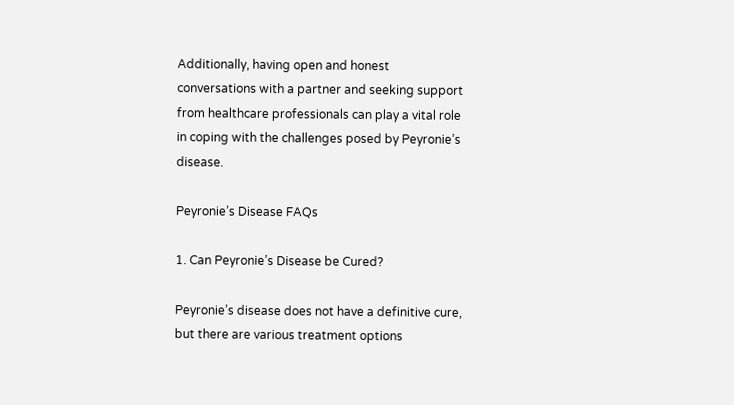Additionally, having open and honest conversations with a partner and seeking support from healthcare professionals can play a vital role in coping with the challenges posed by Peyronie’s disease.

Peyronie’s Disease FAQs

1. Can Peyronie’s Disease be Cured?

Peyronie’s disease does not have a definitive cure, but there are various treatment options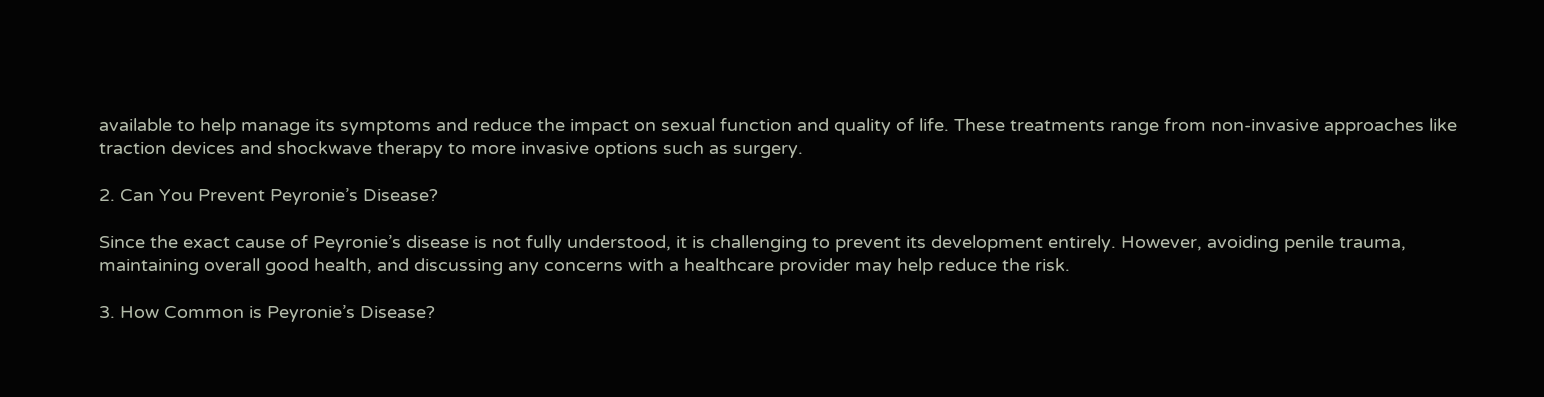available to help manage its symptoms and reduce the impact on sexual function and quality of life. These treatments range from non-invasive approaches like traction devices and shockwave therapy to more invasive options such as surgery.

2. Can You Prevent Peyronie’s Disease?

Since the exact cause of Peyronie’s disease is not fully understood, it is challenging to prevent its development entirely. However, avoiding penile trauma, maintaining overall good health, and discussing any concerns with a healthcare provider may help reduce the risk.

3. How Common is Peyronie’s Disease?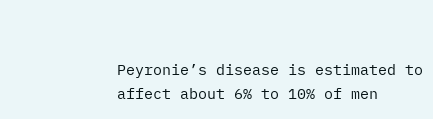Peyronie’s disease is estimated to affect about 6% to 10% of men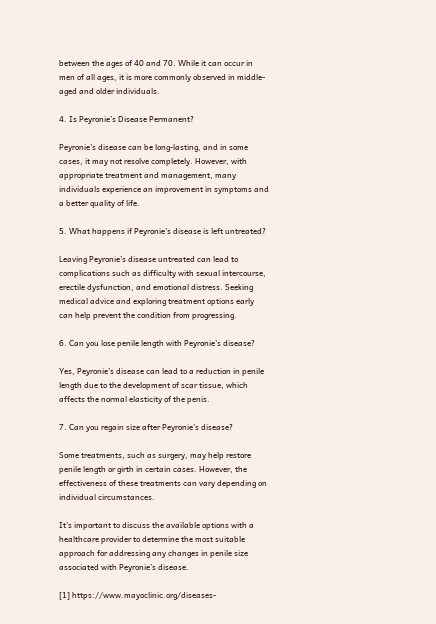between the ages of 40 and 70. While it can occur in men of all ages, it is more commonly observed in middle-aged and older individuals.

4. Is Peyronie’s Disease Permanent?

Peyronie’s disease can be long-lasting, and in some cases, it may not resolve completely. However, with appropriate treatment and management, many individuals experience an improvement in symptoms and a better quality of life.

5. What happens if Peyronie’s disease is left untreated?

Leaving Peyronie’s disease untreated can lead to complications such as difficulty with sexual intercourse, erectile dysfunction, and emotional distress. Seeking medical advice and exploring treatment options early can help prevent the condition from progressing.

6. Can you lose penile length with Peyronie’s disease?

Yes, Peyronie’s disease can lead to a reduction in penile length due to the development of scar tissue, which affects the normal elasticity of the penis.

7. Can you regain size after Peyronie’s disease?

Some treatments, such as surgery, may help restore penile length or girth in certain cases. However, the effectiveness of these treatments can vary depending on individual circumstances.

It’s important to discuss the available options with a healthcare provider to determine the most suitable approach for addressing any changes in penile size associated with Peyronie’s disease.

[1] https://www.mayoclinic.org/diseases-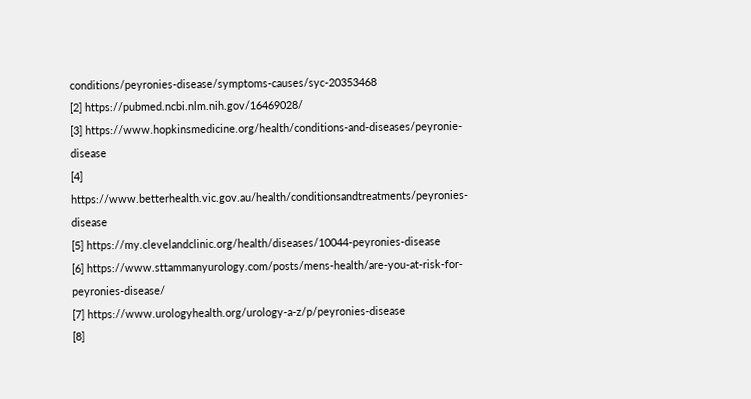conditions/peyronies-disease/symptoms-causes/syc-20353468
[2] https://pubmed.ncbi.nlm.nih.gov/16469028/
[3] https://www.hopkinsmedicine.org/health/conditions-and-diseases/peyronie-disease
[4] https://www.betterhealth.vic.gov.au/health/conditionsandtreatments/peyronies-disease
[5] https://my.clevelandclinic.org/health/diseases/10044-peyronies-disease
[6] https://www.sttammanyurology.com/posts/mens-health/are-you-at-risk-for-peyronies-disease/
[7] https://www.urologyhealth.org/urology-a-z/p/peyronies-disease
[8]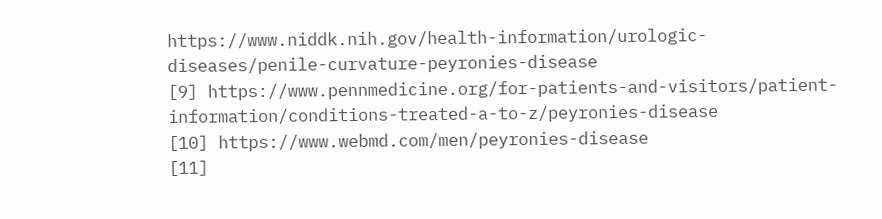https://www.niddk.nih.gov/health-information/urologic-diseases/penile-curvature-peyronies-disease
[9] https://www.pennmedicine.org/for-patients-and-visitors/patient-information/conditions-treated-a-to-z/peyronies-disease
[10] https://www.webmd.com/men/peyronies-disease
[11]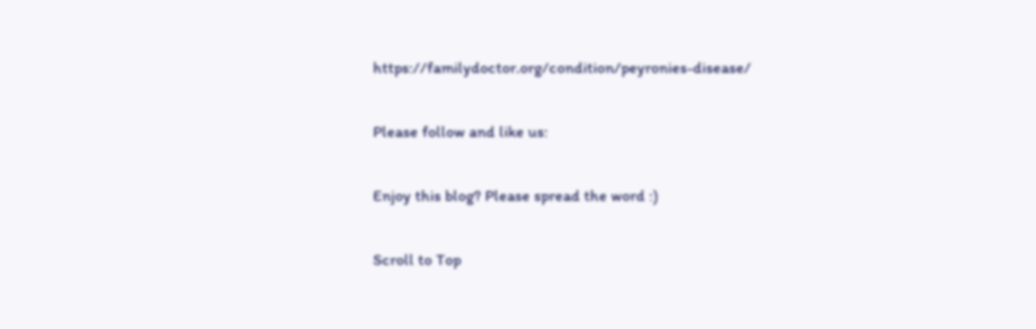https://familydoctor.org/condition/peyronies-disease/

Please follow and like us:

Enjoy this blog? Please spread the word :)

Scroll to Top